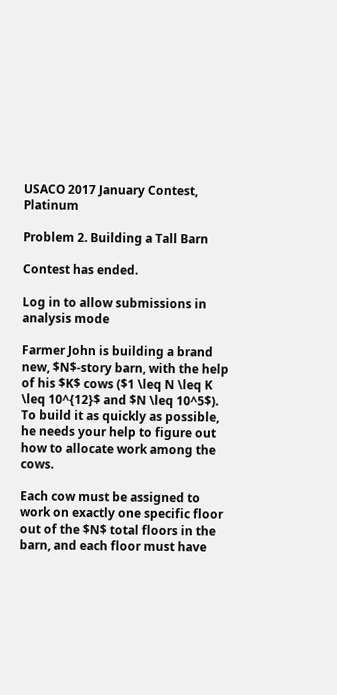USACO 2017 January Contest, Platinum

Problem 2. Building a Tall Barn

Contest has ended.

Log in to allow submissions in analysis mode

Farmer John is building a brand new, $N$-story barn, with the help of his $K$ cows ($1 \leq N \leq K \leq 10^{12}$ and $N \leq 10^5$). To build it as quickly as possible, he needs your help to figure out how to allocate work among the cows.

Each cow must be assigned to work on exactly one specific floor out of the $N$ total floors in the barn, and each floor must have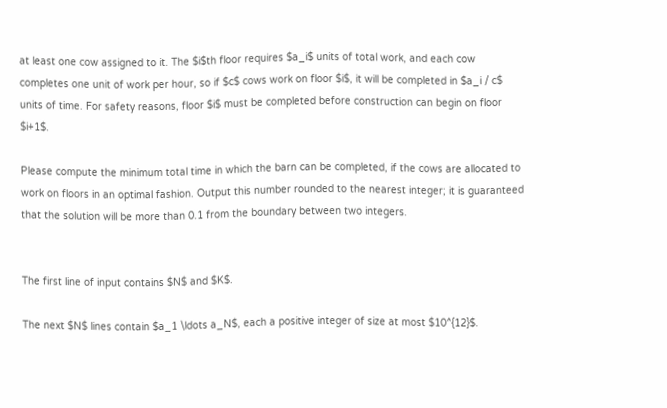at least one cow assigned to it. The $i$th floor requires $a_i$ units of total work, and each cow completes one unit of work per hour, so if $c$ cows work on floor $i$, it will be completed in $a_i / c$ units of time. For safety reasons, floor $i$ must be completed before construction can begin on floor $i+1$.

Please compute the minimum total time in which the barn can be completed, if the cows are allocated to work on floors in an optimal fashion. Output this number rounded to the nearest integer; it is guaranteed that the solution will be more than 0.1 from the boundary between two integers.


The first line of input contains $N$ and $K$.

The next $N$ lines contain $a_1 \ldots a_N$, each a positive integer of size at most $10^{12}$.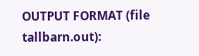OUTPUT FORMAT (file tallbarn.out):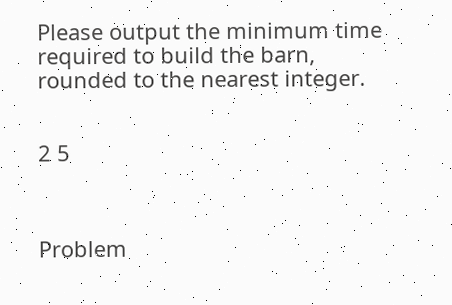Please output the minimum time required to build the barn, rounded to the nearest integer.


2 5



Problem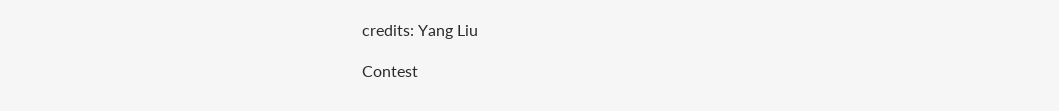credits: Yang Liu

Contest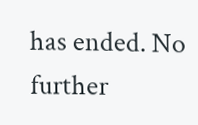has ended. No further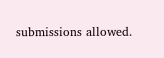submissions allowed.